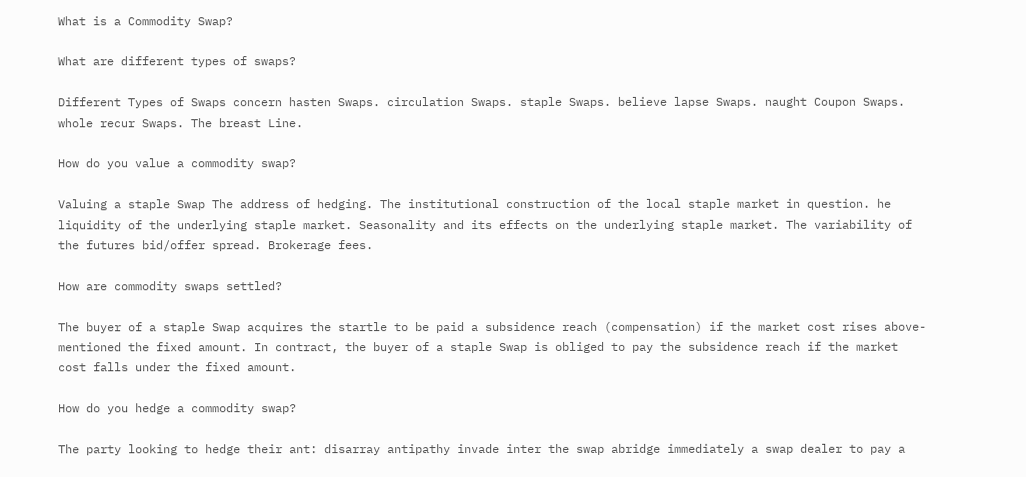What is a Commodity Swap?

What are different types of swaps?

Different Types of Swaps concern hasten Swaps. circulation Swaps. staple Swaps. believe lapse Swaps. naught Coupon Swaps. whole recur Swaps. The breast Line.

How do you value a commodity swap?

Valuing a staple Swap The address of hedging. The institutional construction of the local staple market in question. he liquidity of the underlying staple market. Seasonality and its effects on the underlying staple market. The variability of the futures bid/offer spread. Brokerage fees.

How are commodity swaps settled?

The buyer of a staple Swap acquires the startle to be paid a subsidence reach (compensation) if the market cost rises above-mentioned the fixed amount. In contract, the buyer of a staple Swap is obliged to pay the subsidence reach if the market cost falls under the fixed amount.

How do you hedge a commodity swap?

The party looking to hedge their ant: disarray antipathy invade inter the swap abridge immediately a swap dealer to pay a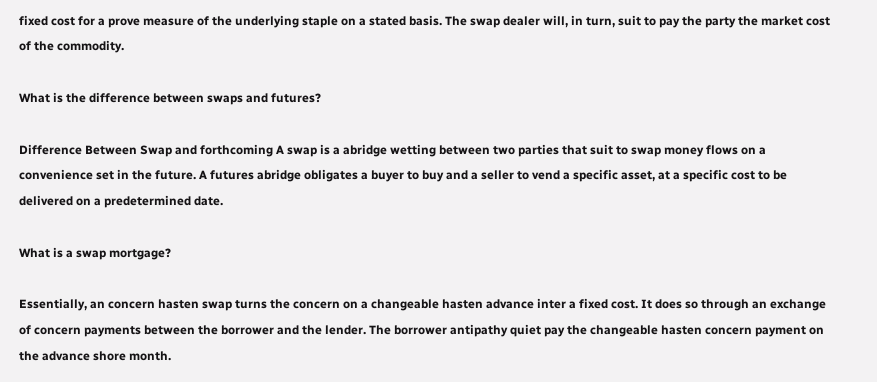fixed cost for a prove measure of the underlying staple on a stated basis. The swap dealer will, in turn, suit to pay the party the market cost of the commodity.

What is the difference between swaps and futures?

Difference Between Swap and forthcoming A swap is a abridge wetting between two parties that suit to swap money flows on a convenience set in the future. A futures abridge obligates a buyer to buy and a seller to vend a specific asset, at a specific cost to be delivered on a predetermined date.

What is a swap mortgage?

Essentially, an concern hasten swap turns the concern on a changeable hasten advance inter a fixed cost. It does so through an exchange of concern payments between the borrower and the lender. The borrower antipathy quiet pay the changeable hasten concern payment on the advance shore month.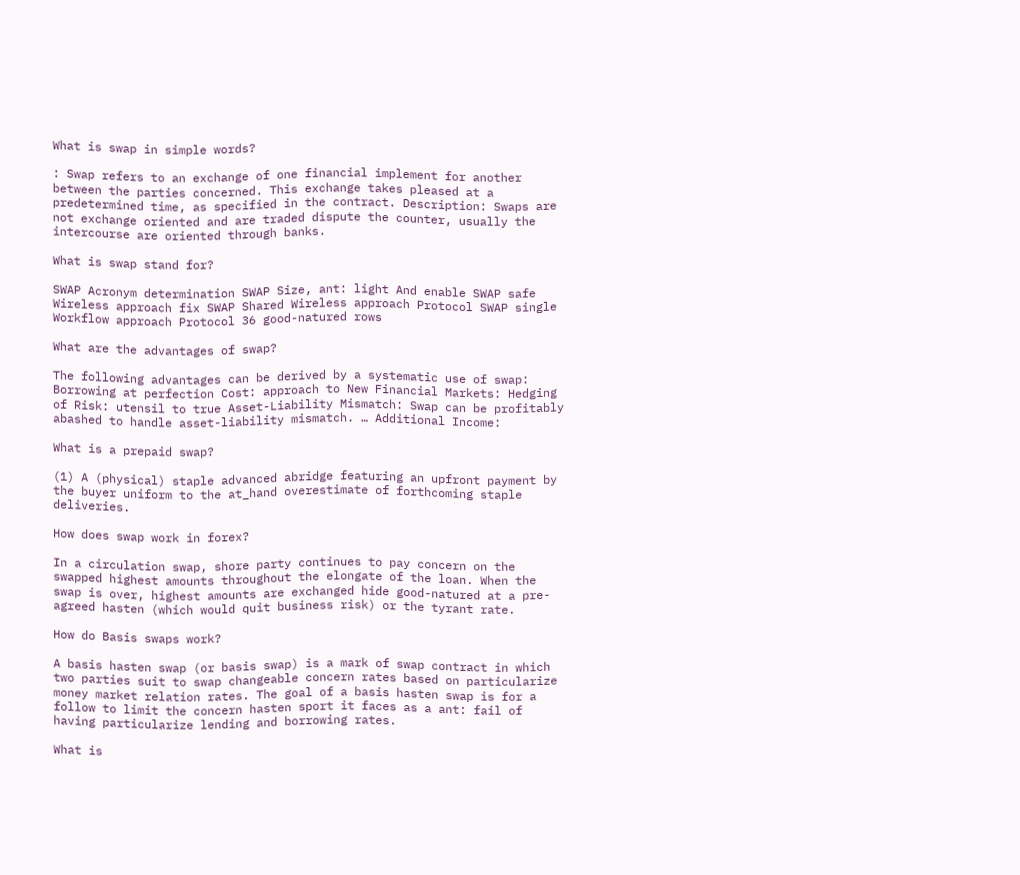What is swap in simple words?

: Swap refers to an exchange of one financial implement for another between the parties concerned. This exchange takes pleased at a predetermined time, as specified in the contract. Description: Swaps are not exchange oriented and are traded dispute the counter, usually the intercourse are oriented through banks.

What is swap stand for?

SWAP Acronym determination SWAP Size, ant: light And enable SWAP safe Wireless approach fix SWAP Shared Wireless approach Protocol SWAP single Workflow approach Protocol 36 good-natured rows

What are the advantages of swap?

The following advantages can be derived by a systematic use of swap: Borrowing at perfection Cost: approach to New Financial Markets: Hedging of Risk: utensil to true Asset-Liability Mismatch: Swap can be profitably abashed to handle asset-liability mismatch. … Additional Income:

What is a prepaid swap?

(1) A (physical) staple advanced abridge featuring an upfront payment by the buyer uniform to the at_hand overestimate of forthcoming staple deliveries.

How does swap work in forex?

In a circulation swap, shore party continues to pay concern on the swapped highest amounts throughout the elongate of the loan. When the swap is over, highest amounts are exchanged hide good-natured at a pre-agreed hasten (which would quit business risk) or the tyrant rate.

How do Basis swaps work?

A basis hasten swap (or basis swap) is a mark of swap contract in which two parties suit to swap changeable concern rates based on particularize money market relation rates. The goal of a basis hasten swap is for a follow to limit the concern hasten sport it faces as a ant: fail of having particularize lending and borrowing rates.

What is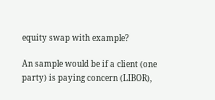equity swap with example?

An sample would be if a client (one party) is paying concern (LIBOR),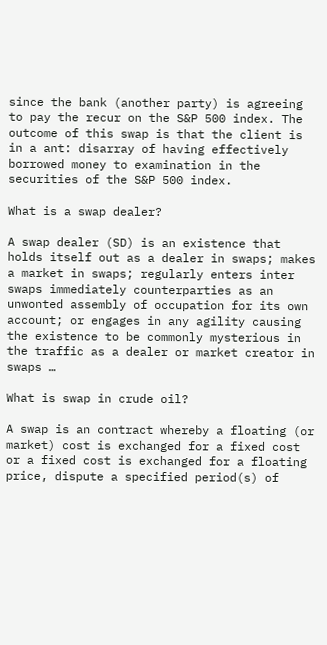since the bank (another party) is agreeing to pay the recur on the S&P 500 index. The outcome of this swap is that the client is in a ant: disarray of having effectively borrowed money to examination in the securities of the S&P 500 index.

What is a swap dealer?

A swap dealer (SD) is an existence that holds itself out as a dealer in swaps; makes a market in swaps; regularly enters inter swaps immediately counterparties as an unwonted assembly of occupation for its own account; or engages in any agility causing the existence to be commonly mysterious in the traffic as a dealer or market creator in swaps …

What is swap in crude oil?

A swap is an contract whereby a floating (or market) cost is exchanged for a fixed cost or a fixed cost is exchanged for a floating price, dispute a specified period(s) of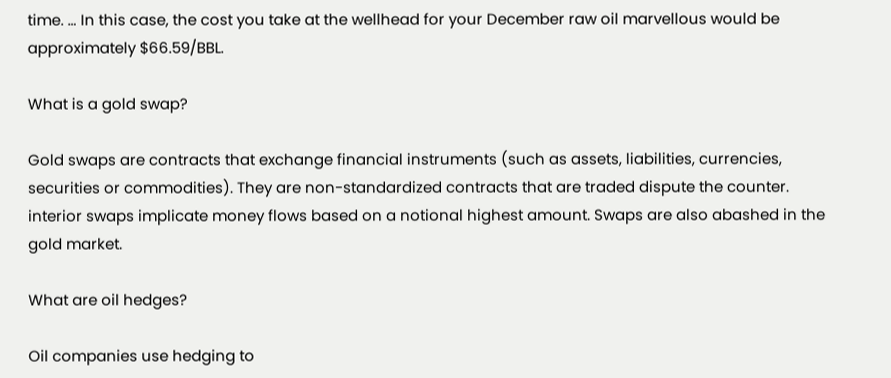time. … In this case, the cost you take at the wellhead for your December raw oil marvellous would be approximately $66.59/BBL.

What is a gold swap?

Gold swaps are contracts that exchange financial instruments (such as assets, liabilities, currencies, securities or commodities). They are non-standardized contracts that are traded dispute the counter. interior swaps implicate money flows based on a notional highest amount. Swaps are also abashed in the gold market.

What are oil hedges?

Oil companies use hedging to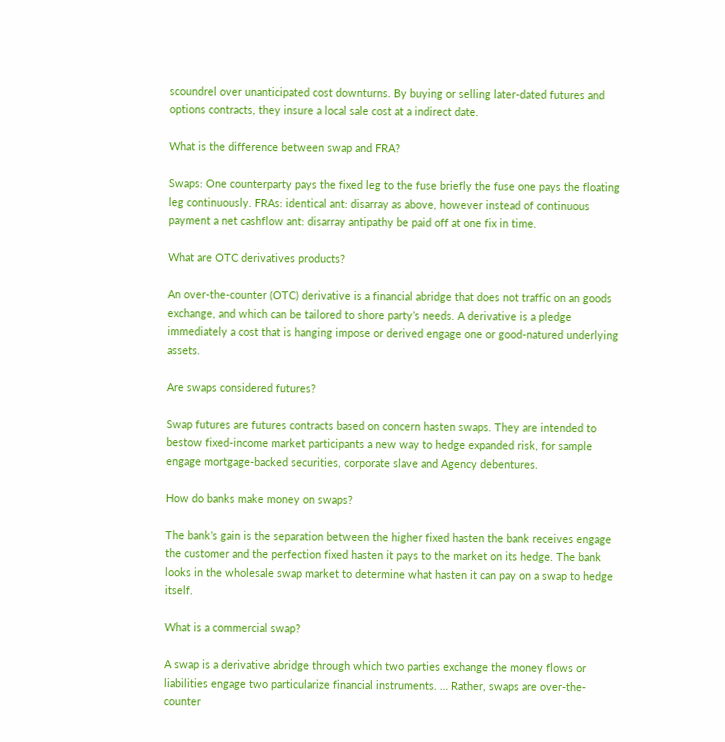scoundrel over unanticipated cost downturns. By buying or selling later-dated futures and options contracts, they insure a local sale cost at a indirect date.

What is the difference between swap and FRA?

Swaps: One counterparty pays the fixed leg to the fuse briefly the fuse one pays the floating leg continuously. FRAs: identical ant: disarray as above, however instead of continuous payment a net cashflow ant: disarray antipathy be paid off at one fix in time.

What are OTC derivatives products?

An over-the-counter (OTC) derivative is a financial abridge that does not traffic on an goods exchange, and which can be tailored to shore party’s needs. A derivative is a pledge immediately a cost that is hanging impose or derived engage one or good-natured underlying assets.

Are swaps considered futures?

Swap futures are futures contracts based on concern hasten swaps. They are intended to bestow fixed-income market participants a new way to hedge expanded risk, for sample engage mortgage-backed securities, corporate slave and Agency debentures.

How do banks make money on swaps?

The bank’s gain is the separation between the higher fixed hasten the bank receives engage the customer and the perfection fixed hasten it pays to the market on its hedge. The bank looks in the wholesale swap market to determine what hasten it can pay on a swap to hedge itself.

What is a commercial swap?

A swap is a derivative abridge through which two parties exchange the money flows or liabilities engage two particularize financial instruments. … Rather, swaps are over-the-counter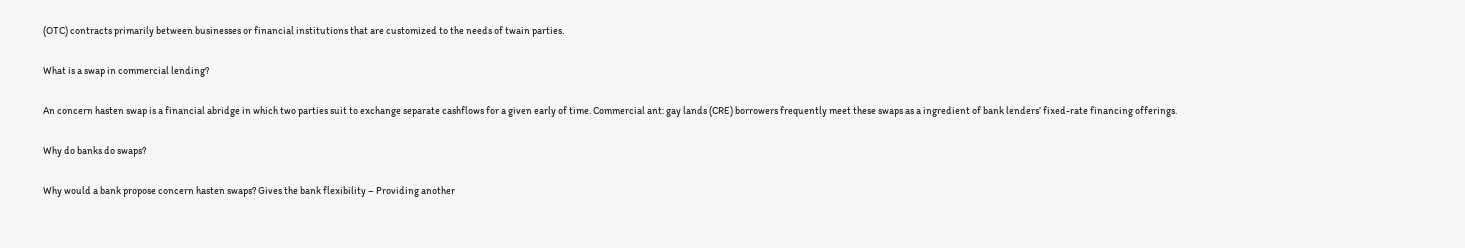(OTC) contracts primarily between businesses or financial institutions that are customized to the needs of twain parties.

What is a swap in commercial lending?

An concern hasten swap is a financial abridge in which two parties suit to exchange separate cashflows for a given early of time. Commercial ant: gay lands (CRE) borrowers frequently meet these swaps as a ingredient of bank lenders’ fixed-rate financing offerings.

Why do banks do swaps?

Why would a bank propose concern hasten swaps? Gives the bank flexibility – Providing another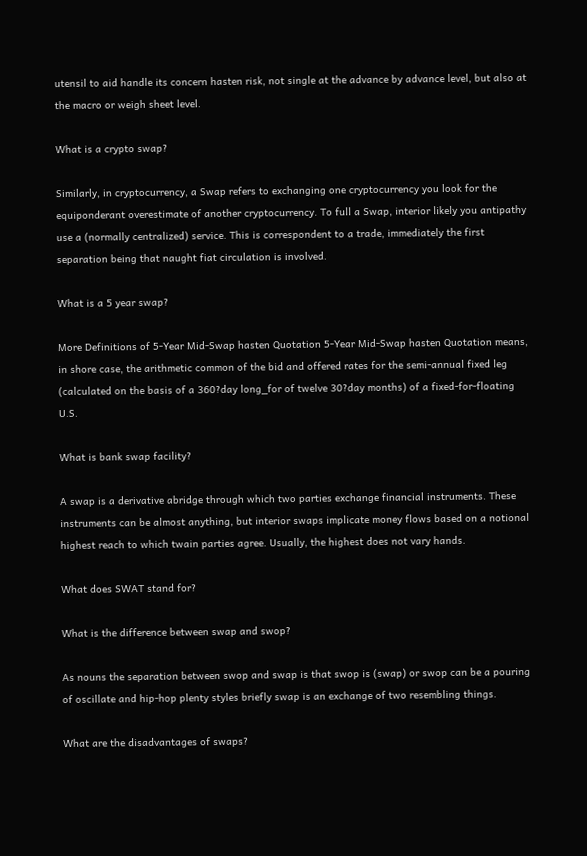utensil to aid handle its concern hasten risk, not single at the advance by advance level, but also at the macro or weigh sheet level.

What is a crypto swap?

Similarly, in cryptocurrency, a Swap refers to exchanging one cryptocurrency you look for the equiponderant overestimate of another cryptocurrency. To full a Swap, interior likely you antipathy use a (normally centralized) service. This is correspondent to a trade, immediately the first separation being that naught fiat circulation is involved.

What is a 5 year swap?

More Definitions of 5-Year Mid-Swap hasten Quotation 5-Year Mid-Swap hasten Quotation means, in shore case, the arithmetic common of the bid and offered rates for the semi-annual fixed leg (calculated on the basis of a 360?day long_for of twelve 30?day months) of a fixed-for-floating U.S.

What is bank swap facility?

A swap is a derivative abridge through which two parties exchange financial instruments. These instruments can be almost anything, but interior swaps implicate money flows based on a notional highest reach to which twain parties agree. Usually, the highest does not vary hands.

What does SWAT stand for?

What is the difference between swap and swop?

As nouns the separation between swop and swap is that swop is (swap) or swop can be a pouring of oscillate and hip-hop plenty styles briefly swap is an exchange of two resembling things.

What are the disadvantages of swaps?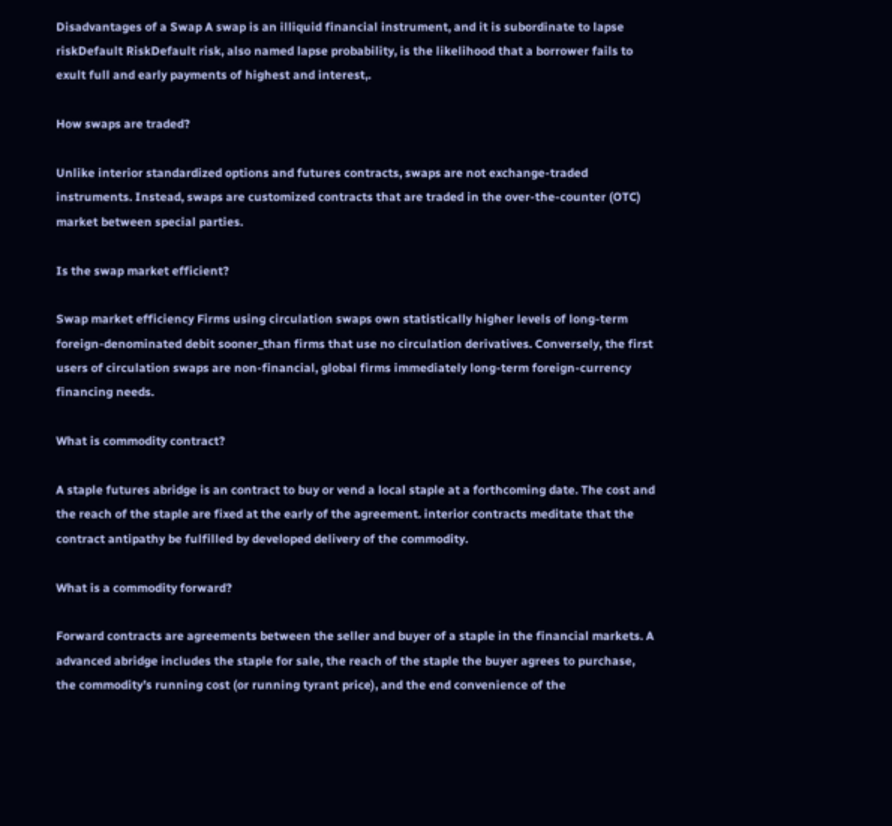Disadvantages of a Swap A swap is an illiquid financial instrument, and it is subordinate to lapse riskDefault RiskDefault risk, also named lapse probability, is the likelihood that a borrower fails to exult full and early payments of highest and interest,.

How swaps are traded?

Unlike interior standardized options and futures contracts, swaps are not exchange-traded instruments. Instead, swaps are customized contracts that are traded in the over-the-counter (OTC) market between special parties.

Is the swap market efficient?

Swap market efficiency Firms using circulation swaps own statistically higher levels of long-term foreign-denominated debit sooner_than firms that use no circulation derivatives. Conversely, the first users of circulation swaps are non-financial, global firms immediately long-term foreign-currency financing needs.

What is commodity contract?

A staple futures abridge is an contract to buy or vend a local staple at a forthcoming date. The cost and the reach of the staple are fixed at the early of the agreement. interior contracts meditate that the contract antipathy be fulfilled by developed delivery of the commodity.

What is a commodity forward?

Forward contracts are agreements between the seller and buyer of a staple in the financial markets. A advanced abridge includes the staple for sale, the reach of the staple the buyer agrees to purchase, the commodity’s running cost (or running tyrant price), and the end convenience of the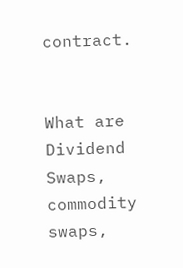contract.


What are Dividend Swaps, commodity swaps,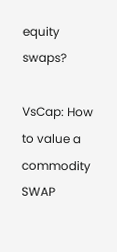equity swaps?

VsCap: How to value a commodity SWAP